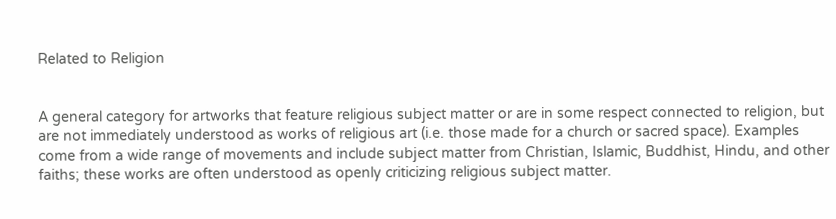Related to Religion


A general category for artworks that feature religious subject matter or are in some respect connected to religion, but are not immediately understood as works of religious art (i.e. those made for a church or sacred space). Examples come from a wide range of movements and include subject matter from Christian, Islamic, Buddhist, Hindu, and other faiths; these works are often understood as openly criticizing religious subject matter.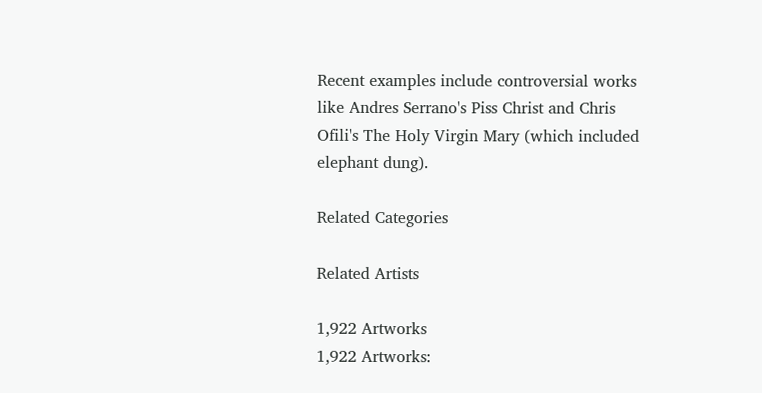Recent examples include controversial works like Andres Serrano's Piss Christ and Chris Ofili's The Holy Virgin Mary (which included elephant dung).

Related Categories

Related Artists

1,922 Artworks
1,922 Artworks: